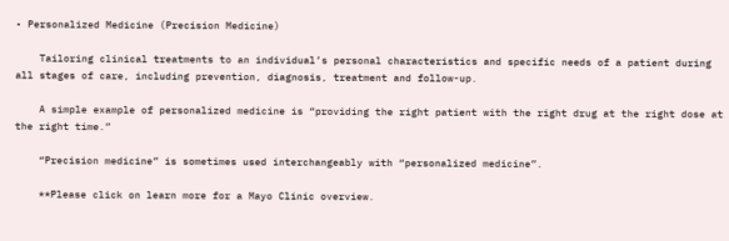• Personalized Medicine (Precision Medicine)

    Tailoring clinical treatments to an individual’s personal characteristics and specific needs of a patient during all stages of care, including prevention, diagnosis, treatment and follow-up.

    A simple example of personalized medicine is “providing the right patient with the right drug at the right dose at the right time.”

    “Precision medicine” is sometimes used interchangeably with “personalized medicine”.

    **Please click on learn more for a Mayo Clinic overview.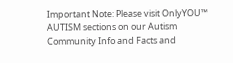Important Note: Please visit OnlyYOU™ AUTISM sections on our Autism Community Info and Facts and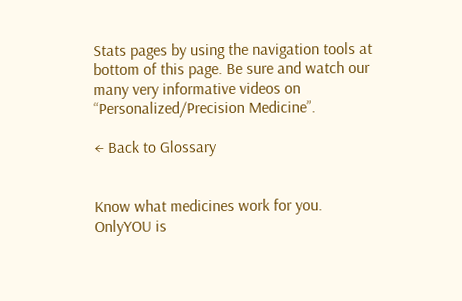Stats pages by using the navigation tools at bottom of this page. Be sure and watch our many very informative videos on “Personalized/Precision Medicine”.

← Back to Glossary


Know what medicines work for you. OnlyYOU is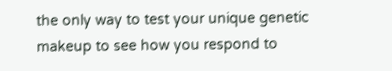the only way to test your unique genetic makeup to see how you respond to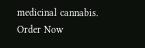medicinal cannabis.
Order Now